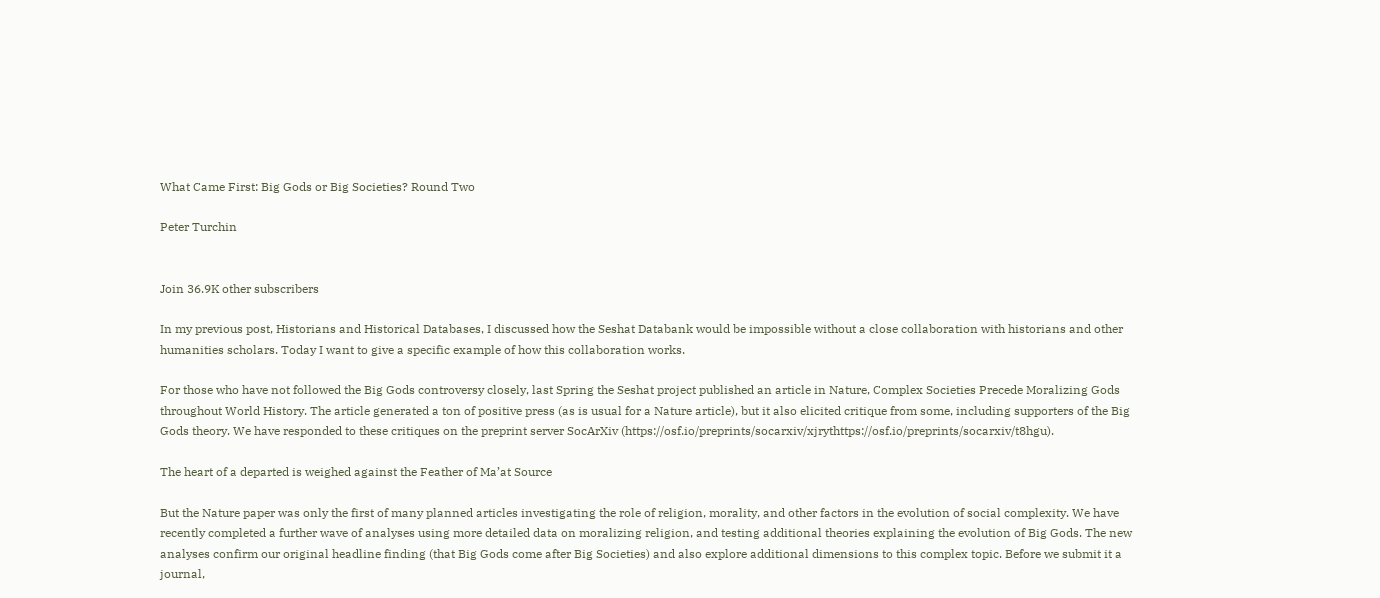What Came First: Big Gods or Big Societies? Round Two

Peter Turchin


Join 36.9K other subscribers

In my previous post, Historians and Historical Databases, I discussed how the Seshat Databank would be impossible without a close collaboration with historians and other humanities scholars. Today I want to give a specific example of how this collaboration works.

For those who have not followed the Big Gods controversy closely, last Spring the Seshat project published an article in Nature, Complex Societies Precede Moralizing Gods throughout World History. The article generated a ton of positive press (as is usual for a Nature article), but it also elicited critique from some, including supporters of the Big Gods theory. We have responded to these critiques on the preprint server SocArXiv (https://osf.io/preprints/socarxiv/xjrythttps://osf.io/preprints/socarxiv/t8hgu).

The heart of a departed is weighed against the Feather of Ma’at Source

But the Nature paper was only the first of many planned articles investigating the role of religion, morality, and other factors in the evolution of social complexity. We have recently completed a further wave of analyses using more detailed data on moralizing religion, and testing additional theories explaining the evolution of Big Gods. The new analyses confirm our original headline finding (that Big Gods come after Big Societies) and also explore additional dimensions to this complex topic. Before we submit it a journal,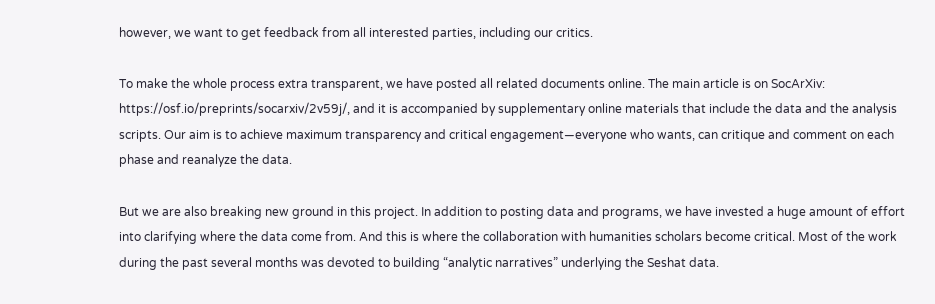however, we want to get feedback from all interested parties, including our critics.

To make the whole process extra transparent, we have posted all related documents online. The main article is on SocArXiv: https://osf.io/preprints/socarxiv/2v59j/, and it is accompanied by supplementary online materials that include the data and the analysis scripts. Our aim is to achieve maximum transparency and critical engagement—everyone who wants, can critique and comment on each phase and reanalyze the data.

But we are also breaking new ground in this project. In addition to posting data and programs, we have invested a huge amount of effort into clarifying where the data come from. And this is where the collaboration with humanities scholars become critical. Most of the work during the past several months was devoted to building “analytic narratives” underlying the Seshat data.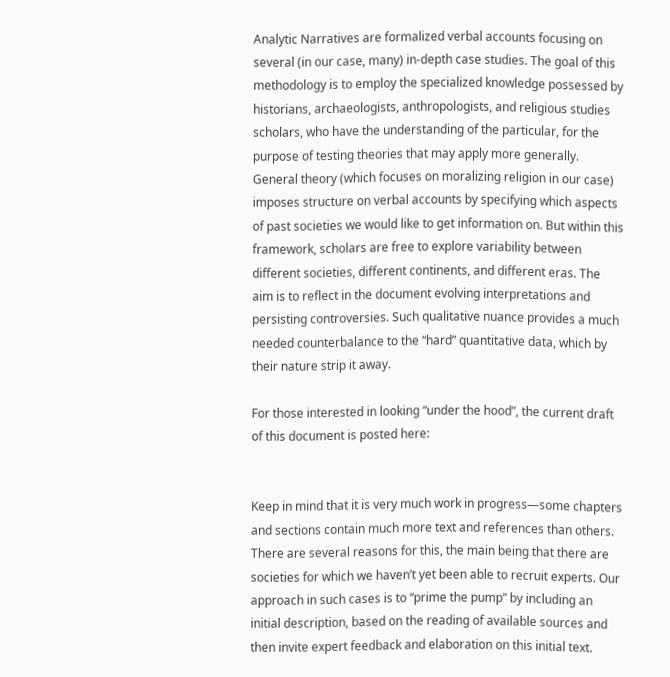Analytic Narratives are formalized verbal accounts focusing on several (in our case, many) in-depth case studies. The goal of this methodology is to employ the specialized knowledge possessed by historians, archaeologists, anthropologists, and religious studies scholars, who have the understanding of the particular, for the purpose of testing theories that may apply more generally. General theory (which focuses on moralizing religion in our case) imposes structure on verbal accounts by specifying which aspects of past societies we would like to get information on. But within this framework, scholars are free to explore variability between different societies, different continents, and different eras. The aim is to reflect in the document evolving interpretations and persisting controversies. Such qualitative nuance provides a much needed counterbalance to the “hard” quantitative data, which by their nature strip it away.

For those interested in looking “under the hood”, the current draft of this document is posted here:


Keep in mind that it is very much work in progress—some chapters and sections contain much more text and references than others. There are several reasons for this, the main being that there are societies for which we haven’t yet been able to recruit experts. Our approach in such cases is to “prime the pump” by including an initial description, based on the reading of available sources and then invite expert feedback and elaboration on this initial text.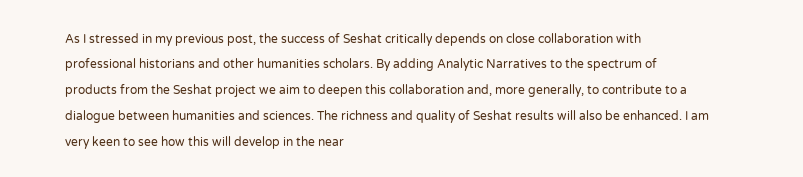As I stressed in my previous post, the success of Seshat critically depends on close collaboration with professional historians and other humanities scholars. By adding Analytic Narratives to the spectrum of products from the Seshat project we aim to deepen this collaboration and, more generally, to contribute to a dialogue between humanities and sciences. The richness and quality of Seshat results will also be enhanced. I am very keen to see how this will develop in the near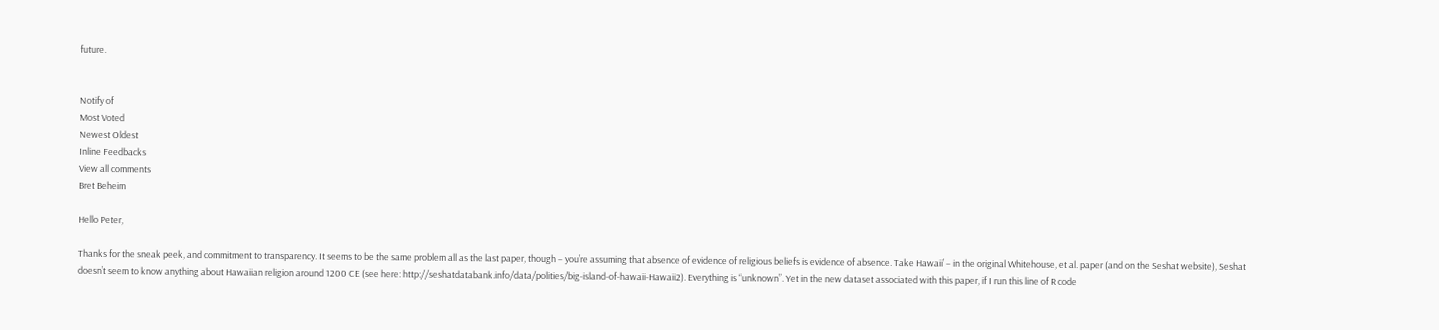future.


Notify of
Most Voted
Newest Oldest
Inline Feedbacks
View all comments
Bret Beheim

Hello Peter,

Thanks for the sneak peek, and commitment to transparency. It seems to be the same problem all as the last paper, though – you’re assuming that absence of evidence of religious beliefs is evidence of absence. Take Hawaii’ – in the original Whitehouse, et al. paper (and on the Seshat website), Seshat doesn’t seem to know anything about Hawaiian religion around 1200 CE (see here: http://seshatdatabank.info/data/polities/big-island-of-hawaii-Hawaii2). Everything is “unknown”. Yet in the new dataset associated with this paper, if I run this line of R code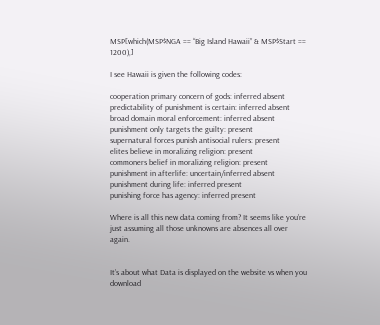MSP[which(MSP$NGA == “Big Island Hawaii” & MSP$Start == 1200),]

I see Hawaii is given the following codes:

cooperation primary concern of gods: inferred absent
predictability of punishment is certain: inferred absent
broad domain moral enforcement: inferred absent
punishment only targets the guilty: present
supernatural forces punish antisocial rulers: present
elites believe in moralizing religion: present
commoners belief in moralizing religion: present
punishment in afterlife: uncertain/inferred absent
punishment during life: inferred present
punishing force has agency: inferred present

Where is all this new data coming from? It seems like you’re just assuming all those unknowns are absences all over again.


It’s about what Data is displayed on the website vs when you download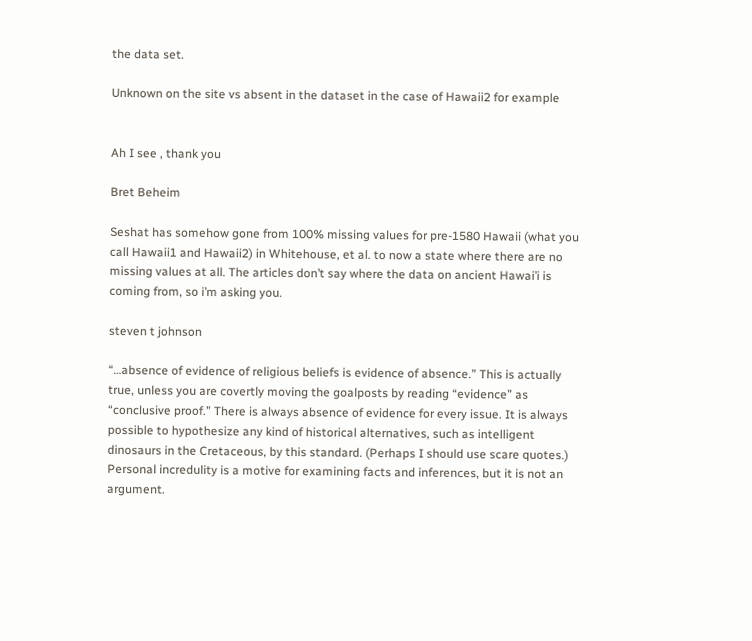the data set.

Unknown on the site vs absent in the dataset in the case of Hawaii2 for example


Ah I see , thank you

Bret Beheim

Seshat has somehow gone from 100% missing values for pre-1580 Hawaii (what you call Hawaii1 and Hawaii2) in Whitehouse, et al. to now a state where there are no missing values at all. The articles don’t say where the data on ancient Hawai’i is coming from, so i’m asking you.

steven t johnson

“…absence of evidence of religious beliefs is evidence of absence.” This is actually true, unless you are covertly moving the goalposts by reading “evidence” as “conclusive proof.” There is always absence of evidence for every issue. It is always possible to hypothesize any kind of historical alternatives, such as intelligent dinosaurs in the Cretaceous, by this standard. (Perhaps I should use scare quotes.) Personal incredulity is a motive for examining facts and inferences, but it is not an argument.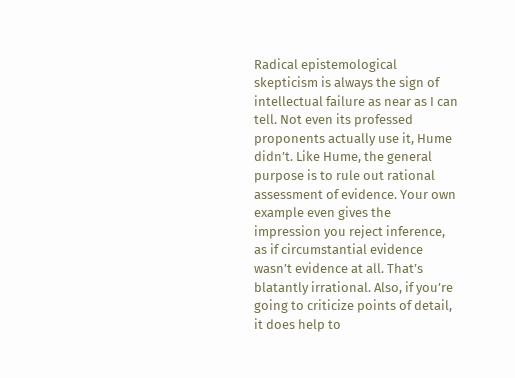Radical epistemological skepticism is always the sign of intellectual failure as near as I can tell. Not even its professed proponents actually use it, Hume didn’t. Like Hume, the general purpose is to rule out rational assessment of evidence. Your own example even gives the impression you reject inference, as if circumstantial evidence wasn’t evidence at all. That’s blatantly irrational. Also, if you’re going to criticize points of detail, it does help to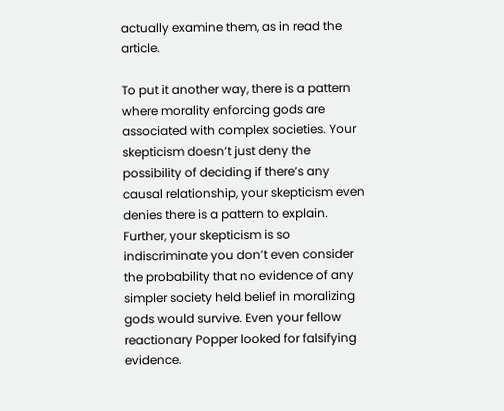actually examine them, as in read the article.

To put it another way, there is a pattern where morality enforcing gods are associated with complex societies. Your skepticism doesn’t just deny the possibility of deciding if there’s any causal relationship, your skepticism even denies there is a pattern to explain. Further, your skepticism is so indiscriminate you don’t even consider the probability that no evidence of any simpler society held belief in moralizing gods would survive. Even your fellow reactionary Popper looked for falsifying evidence.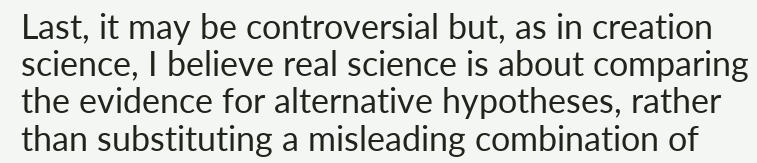Last, it may be controversial but, as in creation science, I believe real science is about comparing the evidence for alternative hypotheses, rather than substituting a misleading combination of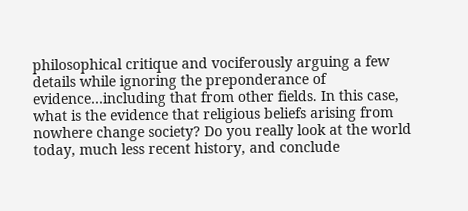philosophical critique and vociferously arguing a few details while ignoring the preponderance of evidence…including that from other fields. In this case, what is the evidence that religious beliefs arising from nowhere change society? Do you really look at the world today, much less recent history, and conclude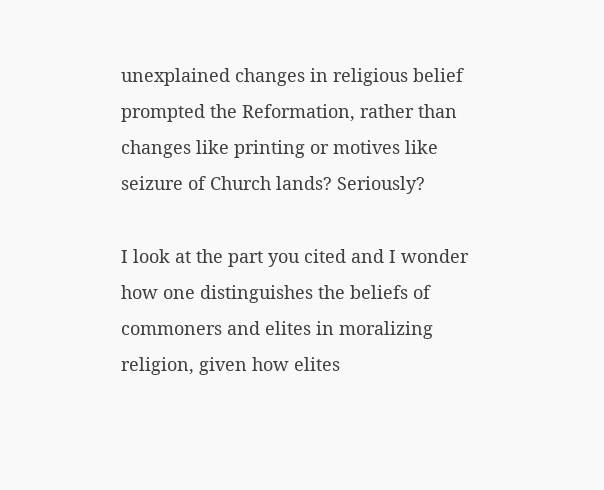unexplained changes in religious belief prompted the Reformation, rather than changes like printing or motives like seizure of Church lands? Seriously?

I look at the part you cited and I wonder how one distinguishes the beliefs of commoners and elites in moralizing religion, given how elites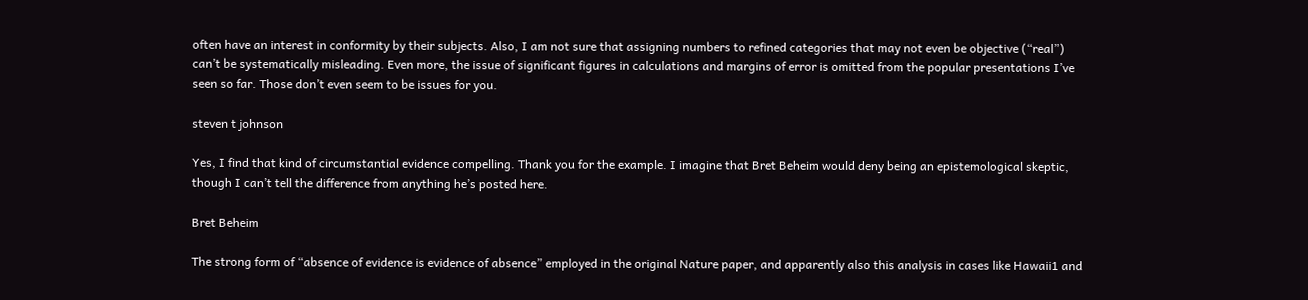often have an interest in conformity by their subjects. Also, I am not sure that assigning numbers to refined categories that may not even be objective (“real”) can’t be systematically misleading. Even more, the issue of significant figures in calculations and margins of error is omitted from the popular presentations I’ve seen so far. Those don’t even seem to be issues for you.

steven t johnson

Yes, I find that kind of circumstantial evidence compelling. Thank you for the example. I imagine that Bret Beheim would deny being an epistemological skeptic, though I can’t tell the difference from anything he’s posted here.

Bret Beheim

The strong form of “absence of evidence is evidence of absence” employed in the original Nature paper, and apparently also this analysis in cases like Hawaii1 and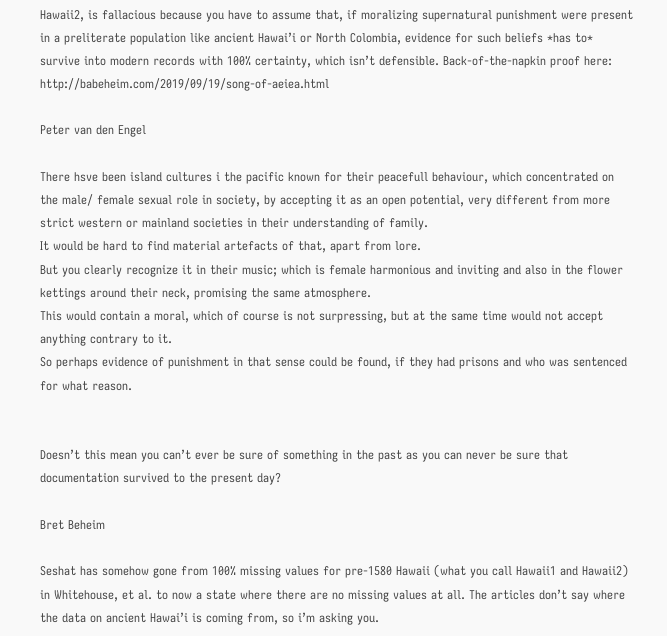Hawaii2, is fallacious because you have to assume that, if moralizing supernatural punishment were present in a preliterate population like ancient Hawai’i or North Colombia, evidence for such beliefs *has to* survive into modern records with 100% certainty, which isn’t defensible. Back-of-the-napkin proof here: http://babeheim.com/2019/09/19/song-of-aeiea.html

Peter van den Engel

There hsve been island cultures i the pacific known for their peacefull behaviour, which concentrated on the male/ female sexual role in society, by accepting it as an open potential, very different from more strict western or mainland societies in their understanding of family.
It would be hard to find material artefacts of that, apart from lore.
But you clearly recognize it in their music; which is female harmonious and inviting and also in the flower kettings around their neck, promising the same atmosphere.
This would contain a moral, which of course is not surpressing, but at the same time would not accept anything contrary to it.
So perhaps evidence of punishment in that sense could be found, if they had prisons and who was sentenced for what reason.


Doesn’t this mean you can’t ever be sure of something in the past as you can never be sure that documentation survived to the present day?

Bret Beheim

Seshat has somehow gone from 100% missing values for pre-1580 Hawaii (what you call Hawaii1 and Hawaii2) in Whitehouse, et al. to now a state where there are no missing values at all. The articles don’t say where the data on ancient Hawai’i is coming from, so i’m asking you.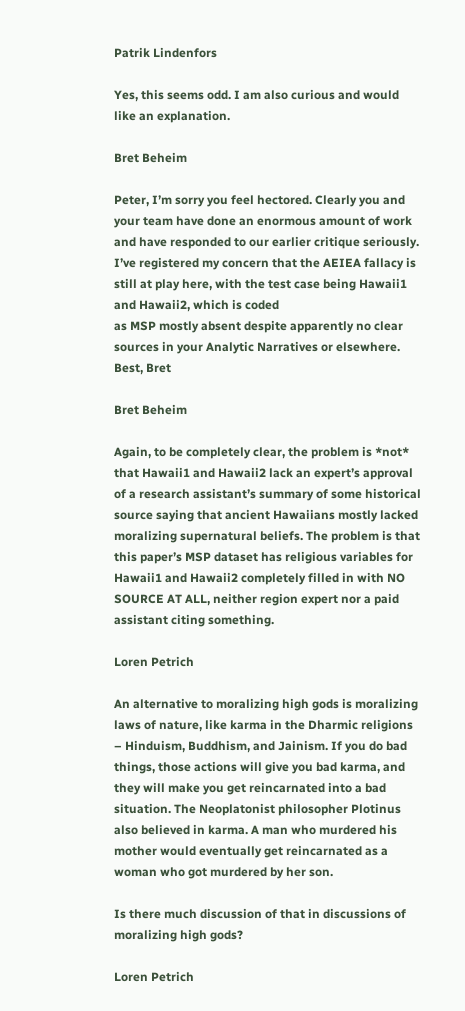Patrik Lindenfors

Yes, this seems odd. I am also curious and would like an explanation.

Bret Beheim

Peter, I’m sorry you feel hectored. Clearly you and your team have done an enormous amount of work and have responded to our earlier critique seriously. I’ve registered my concern that the AEIEA fallacy is still at play here, with the test case being Hawaii1 and Hawaii2, which is coded
as MSP mostly absent despite apparently no clear sources in your Analytic Narratives or elsewhere. Best, Bret

Bret Beheim

Again, to be completely clear, the problem is *not* that Hawaii1 and Hawaii2 lack an expert’s approval of a research assistant’s summary of some historical source saying that ancient Hawaiians mostly lacked moralizing supernatural beliefs. The problem is that this paper’s MSP dataset has religious variables for Hawaii1 and Hawaii2 completely filled in with NO SOURCE AT ALL, neither region expert nor a paid assistant citing something.

Loren Petrich

An alternative to moralizing high gods is moralizing laws of nature, like karma in the Dharmic religions – Hinduism, Buddhism, and Jainism. If you do bad things, those actions will give you bad karma, and they will make you get reincarnated into a bad situation. The Neoplatonist philosopher Plotinus also believed in karma. A man who murdered his mother would eventually get reincarnated as a woman who got murdered by her son.

Is there much discussion of that in discussions of moralizing high gods?

Loren Petrich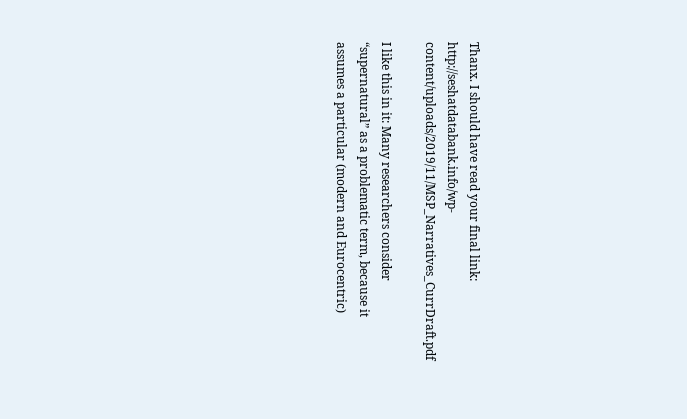Thanx. I should have read your final link: http://seshatdatabank.info/wp-content/uploads/2019/11/MSP_Narratives_CurrDraft.pdf

I like this in it: Many researchers consider “supernatural” as a problematic term, because it assumes a particular (modern and Eurocentric)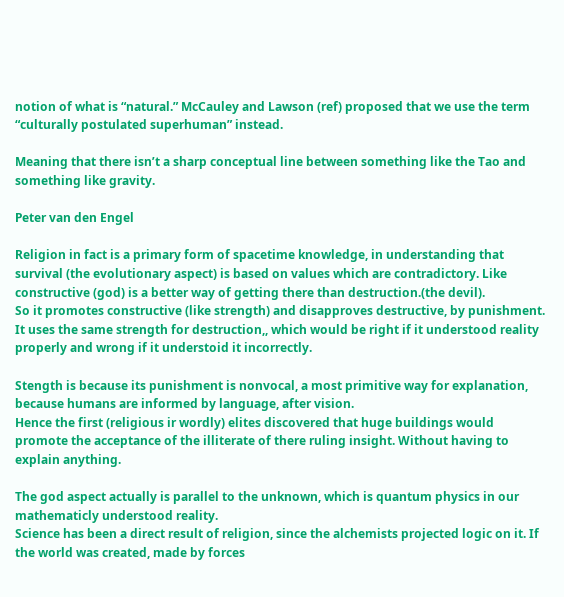notion of what is “natural.” McCauley and Lawson (ref) proposed that we use the term “culturally postulated superhuman” instead.

Meaning that there isn’t a sharp conceptual line between something like the Tao and something like gravity.

Peter van den Engel

Religion in fact is a primary form of spacetime knowledge, in understanding that survival (the evolutionary aspect) is based on values which are contradictory. Like constructive (god) is a better way of getting there than destruction.(the devil).
So it promotes constructive (like strength) and disapproves destructive, by punishment. It uses the same strength for destruction,, which would be right if it understood reality properly and wrong if it understoid it incorrectly.

Stength is because its punishment is nonvocal, a most primitive way for explanation, because humans are informed by language, after vision.
Hence the first (religious ir wordly) elites discovered that huge buildings would promote the acceptance of the illiterate of there ruling insight. Without having to explain anything.

The god aspect actually is parallel to the unknown, which is quantum physics in our mathematicly understood reality.
Science has been a direct result of religion, since the alchemists projected logic on it. If the world was created, made by forces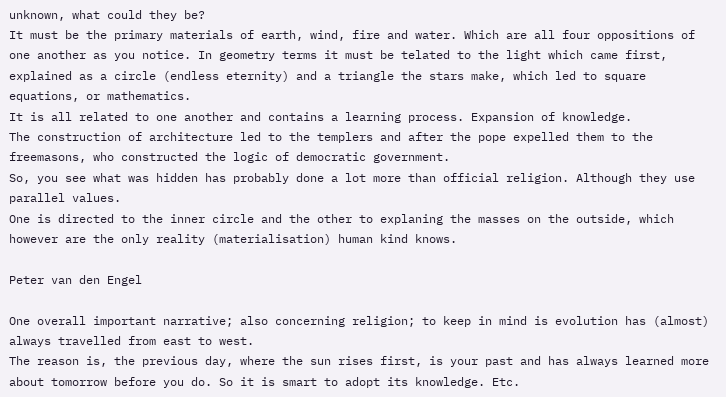unknown, what could they be?
It must be the primary materials of earth, wind, fire and water. Which are all four oppositions of one another as you notice. In geometry terms it must be telated to the light which came first, explained as a circle (endless eternity) and a triangle the stars make, which led to square equations, or mathematics.
It is all related to one another and contains a learning process. Expansion of knowledge.
The construction of architecture led to the templers and after the pope expelled them to the freemasons, who constructed the logic of democratic government.
So, you see what was hidden has probably done a lot more than official religion. Although they use parallel values.
One is directed to the inner circle and the other to explaning the masses on the outside, which however are the only reality (materialisation) human kind knows.

Peter van den Engel

One overall important narrative; also concerning religion; to keep in mind is evolution has (almost) always travelled from east to west.
The reason is, the previous day, where the sun rises first, is your past and has always learned more about tomorrow before you do. So it is smart to adopt its knowledge. Etc.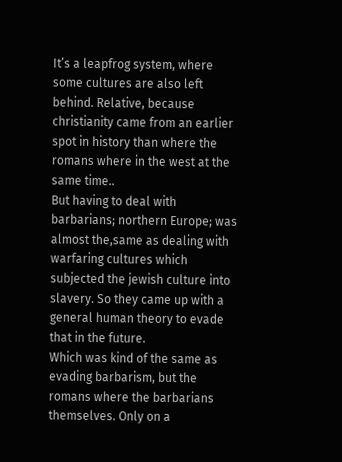It’s a leapfrog system, where some cultures are also left behind. Relative, because christianity came from an earlier spot in history than where the romans where in the west at the same time..
But having to deal with barbarians; northern Europe; was almost the,same as dealing with warfaring cultures which subjected the jewish culture into slavery. So they came up with a general human theory to evade that in the future.
Which was kind of the same as evading barbarism, but the romans where the barbarians themselves. Only on a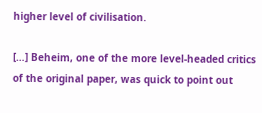higher level of civilisation.

[…] Beheim, one of the more level-headed critics of the original paper, was quick to point out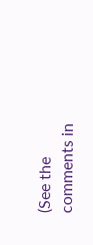(See the comments in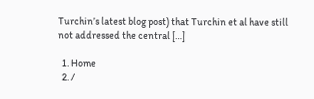Turchin’s latest blog post) that Turchin et al have still not addressed the central […]

  1. Home
  2. /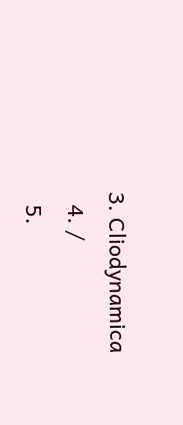3. Cliodynamica
  4. /
  5.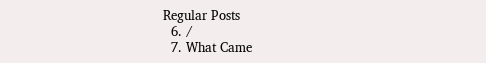Regular Posts
  6. /
  7. What Came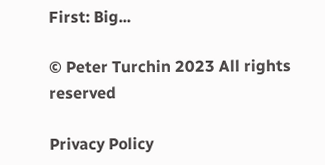First: Big...

© Peter Turchin 2023 All rights reserved

Privacy Policy